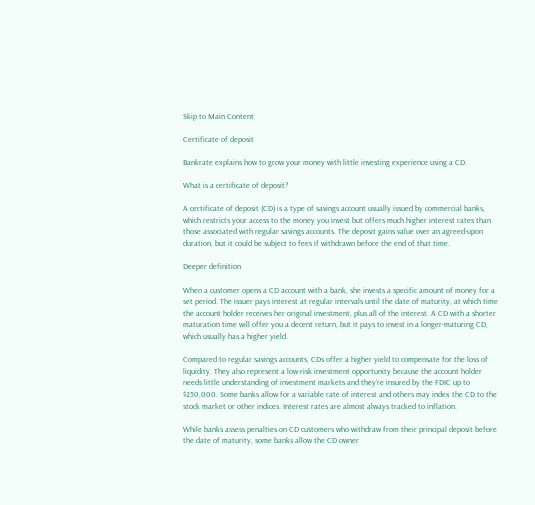Skip to Main Content

Certificate of deposit

Bankrate explains how to grow your money with little investing experience using a CD.

What is a certificate of deposit?

A certificate of deposit (CD) is a type of savings account usually issued by commercial banks, which restricts your access to the money you invest but offers much higher interest rates than those associated with regular savings accounts. The deposit gains value over an agreed-upon duration, but it could be subject to fees if withdrawn before the end of that time.

Deeper definition

When a customer opens a CD account with a bank, she invests a specific amount of money for a set period. The issuer pays interest at regular intervals until the date of maturity, at which time the account holder receives her original investment, plus all of the interest. A CD with a shorter maturation time will offer you a decent return, but it pays to invest in a longer-maturing CD, which usually has a higher yield.

Compared to regular savings accounts, CDs offer a higher yield to compensate for the loss of liquidity. They also represent a low-risk investment opportunity because the account holder needs little understanding of investment markets and they’re insured by the FDIC up to $250,000. Some banks allow for a variable rate of interest and others may index the CD to the stock market or other indices. Interest rates are almost always tracked to inflation.

While banks assess penalties on CD customers who withdraw from their principal deposit before the date of maturity, some banks allow the CD owner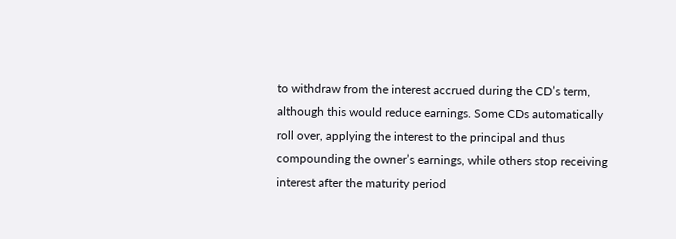to withdraw from the interest accrued during the CD’s term, although this would reduce earnings. Some CDs automatically roll over, applying the interest to the principal and thus compounding the owner’s earnings, while others stop receiving interest after the maturity period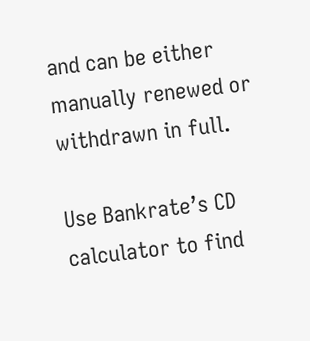and can be either manually renewed or withdrawn in full.

Use Bankrate’s CD calculator to find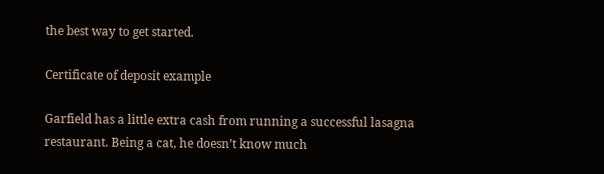the best way to get started.

Certificate of deposit example

Garfield has a little extra cash from running a successful lasagna restaurant. Being a cat, he doesn’t know much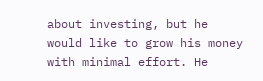about investing, but he would like to grow his money with minimal effort. He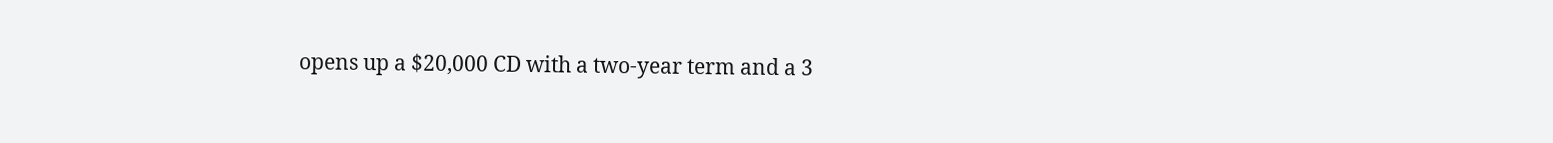opens up a $20,000 CD with a two-year term and a 3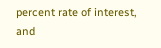percent rate of interest, and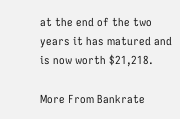at the end of the two years it has matured and is now worth $21,218.

More From Bankrate